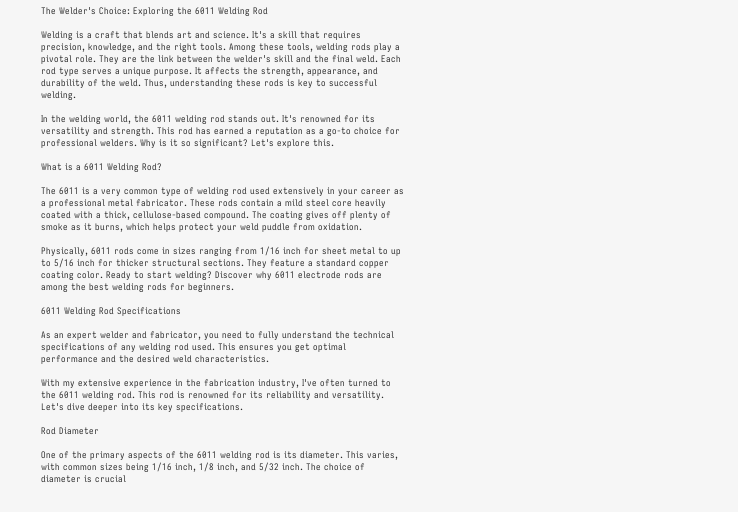The Welder's Choice: Exploring the 6011 Welding Rod

Welding is a craft that blends art and science. It's a skill that requires precision, knowledge, and the right tools. Among these tools, welding rods play a pivotal role. They are the link between the welder's skill and the final weld. Each rod type serves a unique purpose. It affects the strength, appearance, and durability of the weld. Thus, understanding these rods is key to successful welding.

In the welding world, the 6011 welding rod stands out. It's renowned for its versatility and strength. This rod has earned a reputation as a go-to choice for professional welders. Why is it so significant? Let's explore this.

What is a 6011 Welding Rod?

The 6011 is a very common type of welding rod used extensively in your career as a professional metal fabricator. These rods contain a mild steel core heavily coated with a thick, cellulose-based compound. The coating gives off plenty of smoke as it burns, which helps protect your weld puddle from oxidation.

Physically, 6011 rods come in sizes ranging from 1/16 inch for sheet metal to up to 5/16 inch for thicker structural sections. They feature a standard copper coating color. Ready to start welding? Discover why 6011 electrode rods are among the best welding rods for beginners.

6011 Welding Rod Specifications

As an expert welder and fabricator, you need to fully understand the technical specifications of any welding rod used. This ensures you get optimal performance and the desired weld characteristics.

With my extensive experience in the fabrication industry, I've often turned to the 6011 welding rod. This rod is renowned for its reliability and versatility. Let's dive deeper into its key specifications.

Rod Diameter

One of the primary aspects of the 6011 welding rod is its diameter. This varies, with common sizes being 1/16 inch, 1/8 inch, and 5/32 inch. The choice of diameter is crucial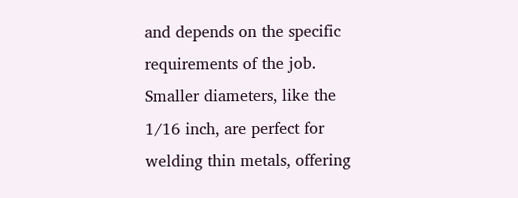and depends on the specific requirements of the job. Smaller diameters, like the 1/16 inch, are perfect for welding thin metals, offering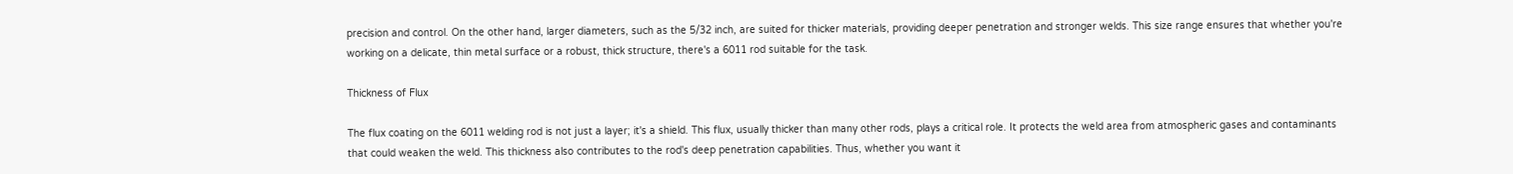precision and control. On the other hand, larger diameters, such as the 5/32 inch, are suited for thicker materials, providing deeper penetration and stronger welds. This size range ensures that whether you're working on a delicate, thin metal surface or a robust, thick structure, there's a 6011 rod suitable for the task.

Thickness of Flux

The flux coating on the 6011 welding rod is not just a layer; it's a shield. This flux, usually thicker than many other rods, plays a critical role. It protects the weld area from atmospheric gases and contaminants that could weaken the weld. This thickness also contributes to the rod's deep penetration capabilities. Thus, whether you want it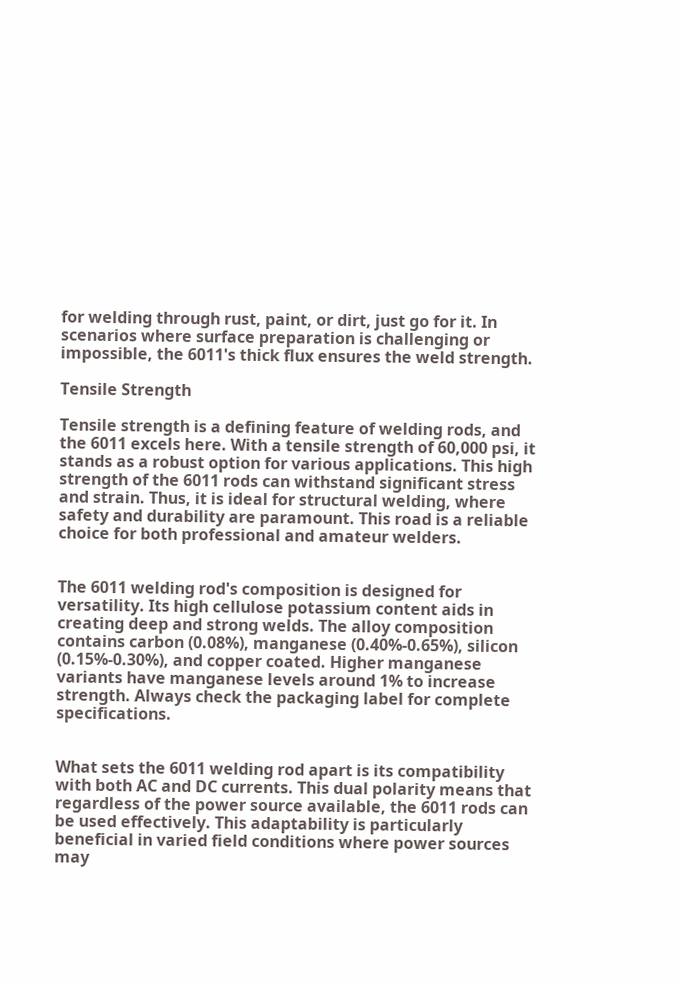for welding through rust, paint, or dirt, just go for it. In scenarios where surface preparation is challenging or impossible, the 6011's thick flux ensures the weld strength.

Tensile Strength

Tensile strength is a defining feature of welding rods, and the 6011 excels here. With a tensile strength of 60,000 psi, it stands as a robust option for various applications. This high strength of the 6011 rods can withstand significant stress and strain. Thus, it is ideal for structural welding, where safety and durability are paramount. This road is a reliable choice for both professional and amateur welders.


The 6011 welding rod's composition is designed for versatility. Its high cellulose potassium content aids in creating deep and strong welds. The alloy composition contains carbon (0.08%), manganese (0.40%-0.65%), silicon (0.15%-0.30%), and copper coated. Higher manganese variants have manganese levels around 1% to increase strength. Always check the packaging label for complete specifications.


What sets the 6011 welding rod apart is its compatibility with both AC and DC currents. This dual polarity means that regardless of the power source available, the 6011 rods can be used effectively. This adaptability is particularly beneficial in varied field conditions where power sources may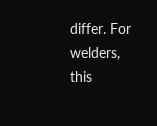differ. For welders, this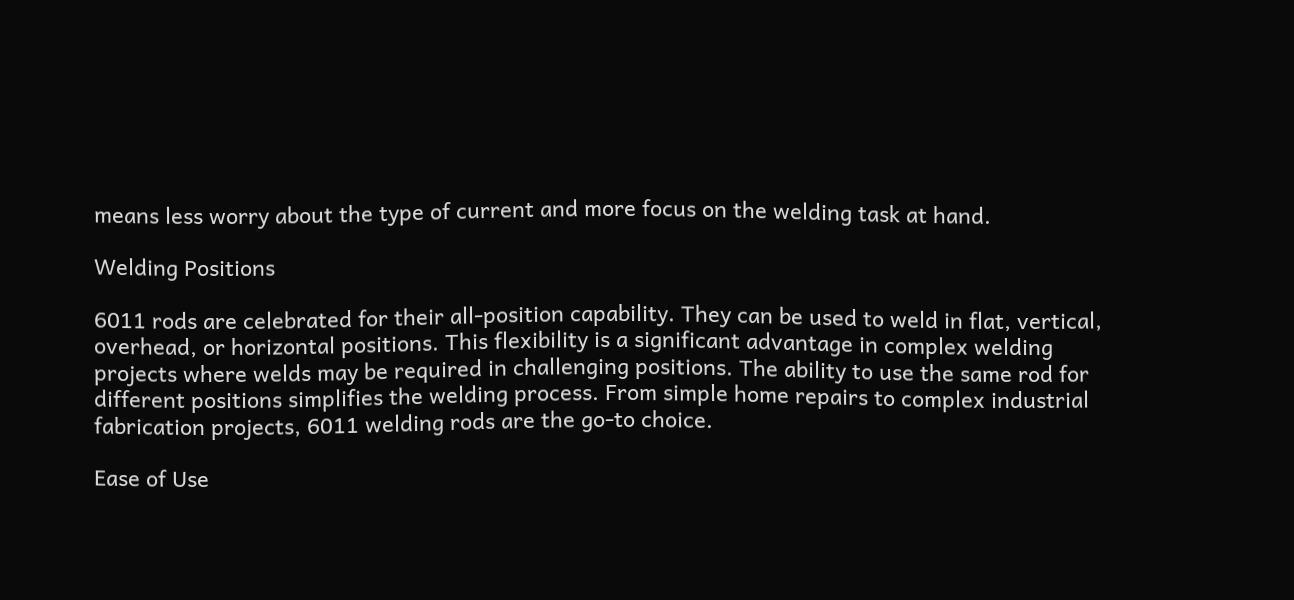means less worry about the type of current and more focus on the welding task at hand.

Welding Positions

6011 rods are celebrated for their all-position capability. They can be used to weld in flat, vertical, overhead, or horizontal positions. This flexibility is a significant advantage in complex welding projects where welds may be required in challenging positions. The ability to use the same rod for different positions simplifies the welding process. From simple home repairs to complex industrial fabrication projects, 6011 welding rods are the go-to choice.

Ease of Use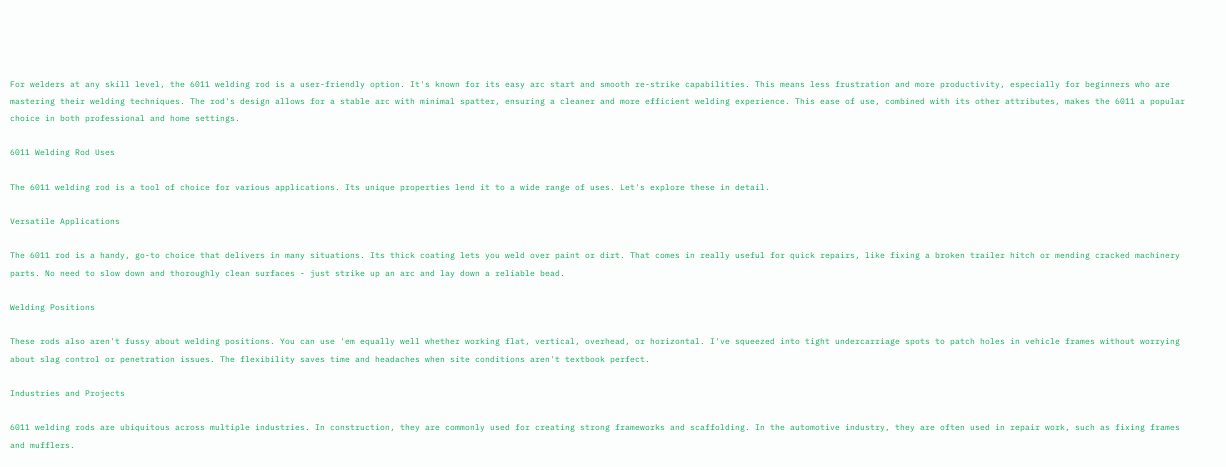For welders at any skill level, the 6011 welding rod is a user-friendly option. It's known for its easy arc start and smooth re-strike capabilities. This means less frustration and more productivity, especially for beginners who are mastering their welding techniques. The rod's design allows for a stable arc with minimal spatter, ensuring a cleaner and more efficient welding experience. This ease of use, combined with its other attributes, makes the 6011 a popular choice in both professional and home settings.

6011 Welding Rod Uses

The 6011 welding rod is a tool of choice for various applications. Its unique properties lend it to a wide range of uses. Let's explore these in detail.

Versatile Applications

The 6011 rod is a handy, go-to choice that delivers in many situations. Its thick coating lets you weld over paint or dirt. That comes in really useful for quick repairs, like fixing a broken trailer hitch or mending cracked machinery parts. No need to slow down and thoroughly clean surfaces - just strike up an arc and lay down a reliable bead.

Welding Positions

These rods also aren't fussy about welding positions. You can use 'em equally well whether working flat, vertical, overhead, or horizontal. I've squeezed into tight undercarriage spots to patch holes in vehicle frames without worrying about slag control or penetration issues. The flexibility saves time and headaches when site conditions aren't textbook perfect.

Industries and Projects

6011 welding rods are ubiquitous across multiple industries. In construction, they are commonly used for creating strong frameworks and scaffolding. In the automotive industry, they are often used in repair work, such as fixing frames and mufflers.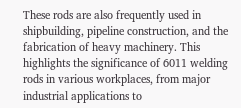These rods are also frequently used in shipbuilding, pipeline construction, and the fabrication of heavy machinery. This highlights the significance of 6011 welding rods in various workplaces, from major industrial applications to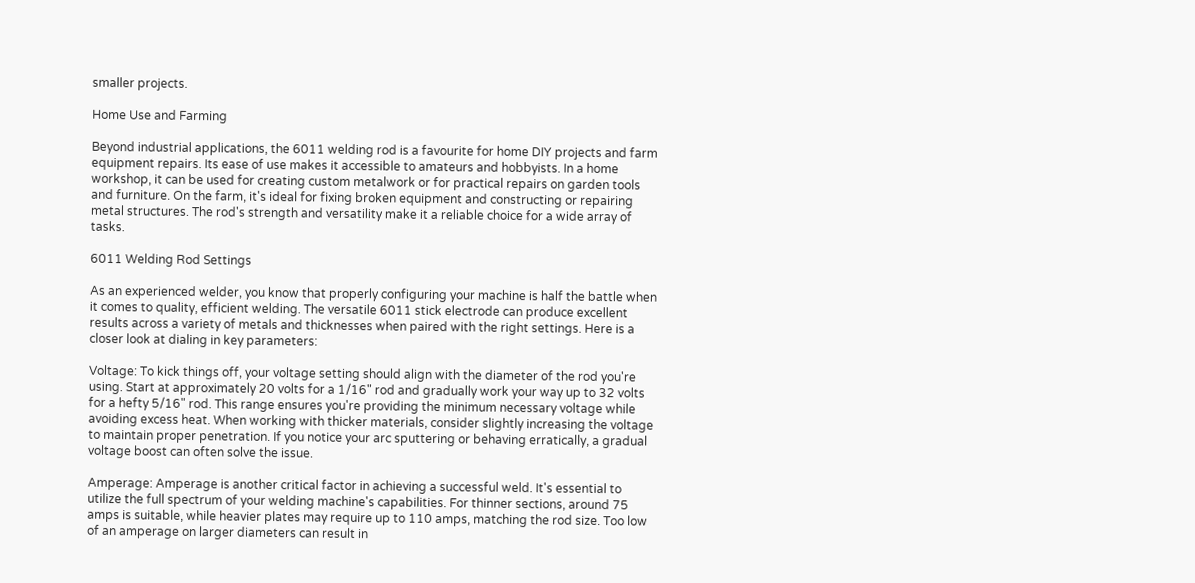smaller projects.

Home Use and Farming

Beyond industrial applications, the 6011 welding rod is a favourite for home DIY projects and farm equipment repairs. Its ease of use makes it accessible to amateurs and hobbyists. In a home workshop, it can be used for creating custom metalwork or for practical repairs on garden tools and furniture. On the farm, it's ideal for fixing broken equipment and constructing or repairing metal structures. The rod's strength and versatility make it a reliable choice for a wide array of tasks.

6011 Welding Rod Settings

As an experienced welder, you know that properly configuring your machine is half the battle when it comes to quality, efficient welding. The versatile 6011 stick electrode can produce excellent results across a variety of metals and thicknesses when paired with the right settings. Here is a closer look at dialing in key parameters:

Voltage: To kick things off, your voltage setting should align with the diameter of the rod you're using. Start at approximately 20 volts for a 1/16" rod and gradually work your way up to 32 volts for a hefty 5/16" rod. This range ensures you're providing the minimum necessary voltage while avoiding excess heat. When working with thicker materials, consider slightly increasing the voltage to maintain proper penetration. If you notice your arc sputtering or behaving erratically, a gradual voltage boost can often solve the issue.

Amperage: Amperage is another critical factor in achieving a successful weld. It's essential to utilize the full spectrum of your welding machine's capabilities. For thinner sections, around 75 amps is suitable, while heavier plates may require up to 110 amps, matching the rod size. Too low of an amperage on larger diameters can result in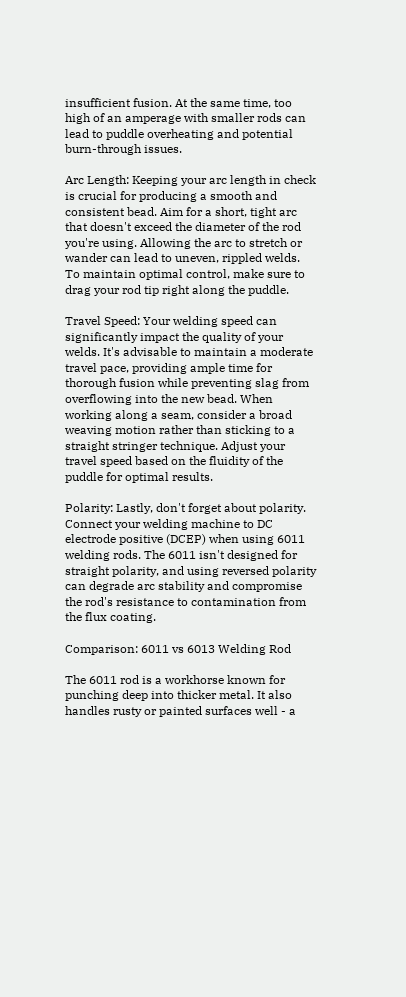insufficient fusion. At the same time, too high of an amperage with smaller rods can lead to puddle overheating and potential burn-through issues.

Arc Length: Keeping your arc length in check is crucial for producing a smooth and consistent bead. Aim for a short, tight arc that doesn't exceed the diameter of the rod you're using. Allowing the arc to stretch or wander can lead to uneven, rippled welds. To maintain optimal control, make sure to drag your rod tip right along the puddle.

Travel Speed: Your welding speed can significantly impact the quality of your welds. It's advisable to maintain a moderate travel pace, providing ample time for thorough fusion while preventing slag from overflowing into the new bead. When working along a seam, consider a broad weaving motion rather than sticking to a straight stringer technique. Adjust your travel speed based on the fluidity of the puddle for optimal results.

Polarity: Lastly, don't forget about polarity. Connect your welding machine to DC electrode positive (DCEP) when using 6011 welding rods. The 6011 isn't designed for straight polarity, and using reversed polarity can degrade arc stability and compromise the rod's resistance to contamination from the flux coating.

Comparison: 6011 vs 6013 Welding Rod

The 6011 rod is a workhorse known for punching deep into thicker metal. It also handles rusty or painted surfaces well - a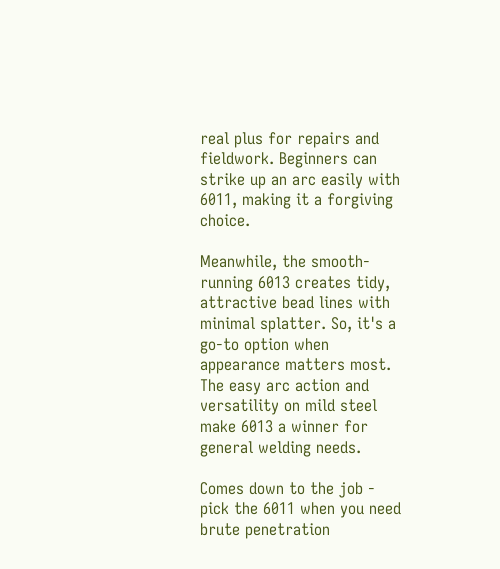real plus for repairs and fieldwork. Beginners can strike up an arc easily with 6011, making it a forgiving choice.

Meanwhile, the smooth-running 6013 creates tidy, attractive bead lines with minimal splatter. So, it's a go-to option when appearance matters most. The easy arc action and versatility on mild steel make 6013 a winner for general welding needs.

Comes down to the job - pick the 6011 when you need brute penetration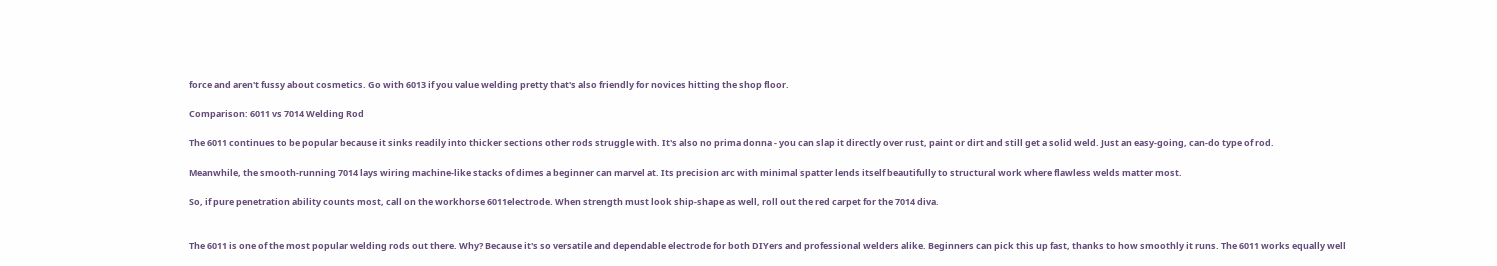force and aren't fussy about cosmetics. Go with 6013 if you value welding pretty that's also friendly for novices hitting the shop floor.

Comparison: 6011 vs 7014 Welding Rod

The 6011 continues to be popular because it sinks readily into thicker sections other rods struggle with. It's also no prima donna - you can slap it directly over rust, paint or dirt and still get a solid weld. Just an easy-going, can-do type of rod.

Meanwhile, the smooth-running 7014 lays wiring machine-like stacks of dimes a beginner can marvel at. Its precision arc with minimal spatter lends itself beautifully to structural work where flawless welds matter most.

So, if pure penetration ability counts most, call on the workhorse 6011electrode. When strength must look ship-shape as well, roll out the red carpet for the 7014 diva.


The 6011 is one of the most popular welding rods out there. Why? Because it's so versatile and dependable electrode for both DIYers and professional welders alike. Beginners can pick this up fast, thanks to how smoothly it runs. The 6011 works equally well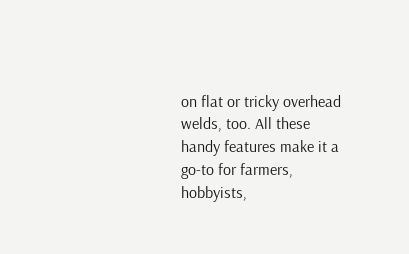on flat or tricky overhead welds, too. All these handy features make it a go-to for farmers, hobbyists,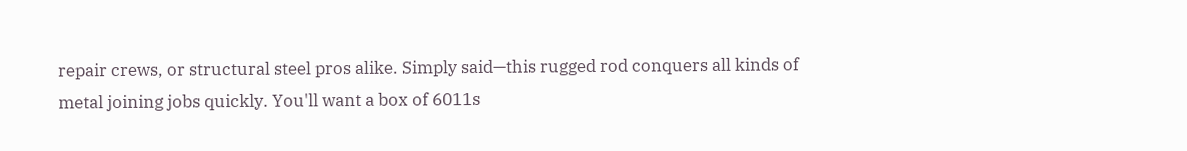repair crews, or structural steel pros alike. Simply said—this rugged rod conquers all kinds of metal joining jobs quickly. You'll want a box of 6011s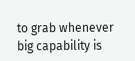to grab whenever big capability is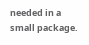needed in a small package.